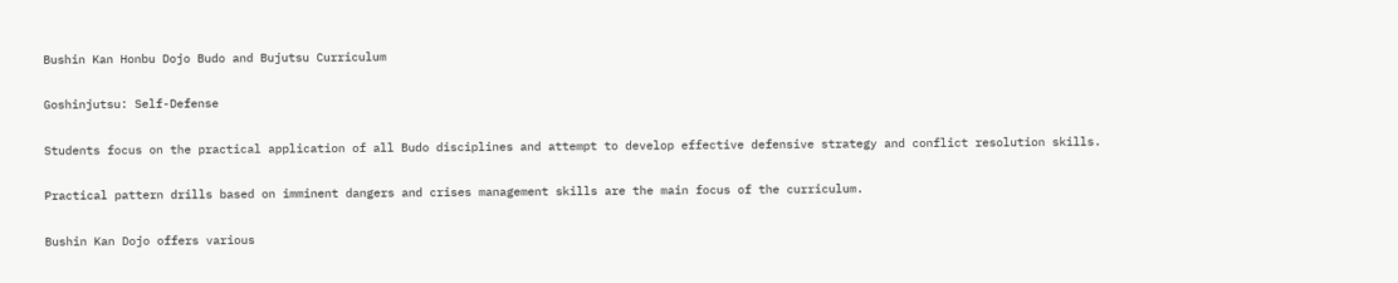Bushin Kan Honbu Dojo Budo and Bujutsu Curriculum

Goshinjutsu: Self-Defense

Students focus on the practical application of all Budo disciplines and attempt to develop effective defensive strategy and conflict resolution skills.

Practical pattern drills based on imminent dangers and crises management skills are the main focus of the curriculum.

Bushin Kan Dojo offers various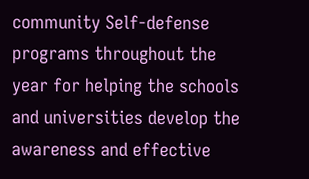community Self-defense programs throughout the year for helping the schools and universities develop the awareness and effective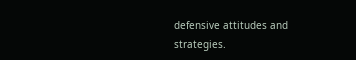defensive attitudes and strategies.